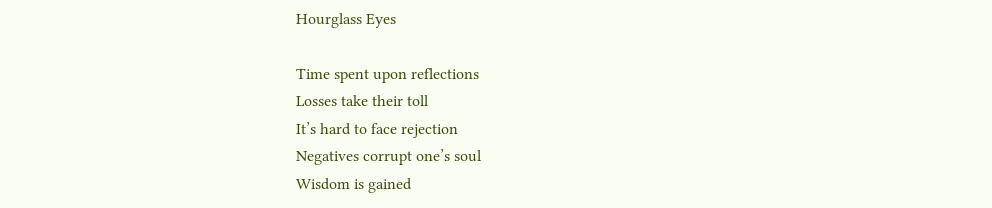Hourglass Eyes

Time spent upon reflections
Losses take their toll
It’s hard to face rejection
Negatives corrupt one’s soul
Wisdom is gained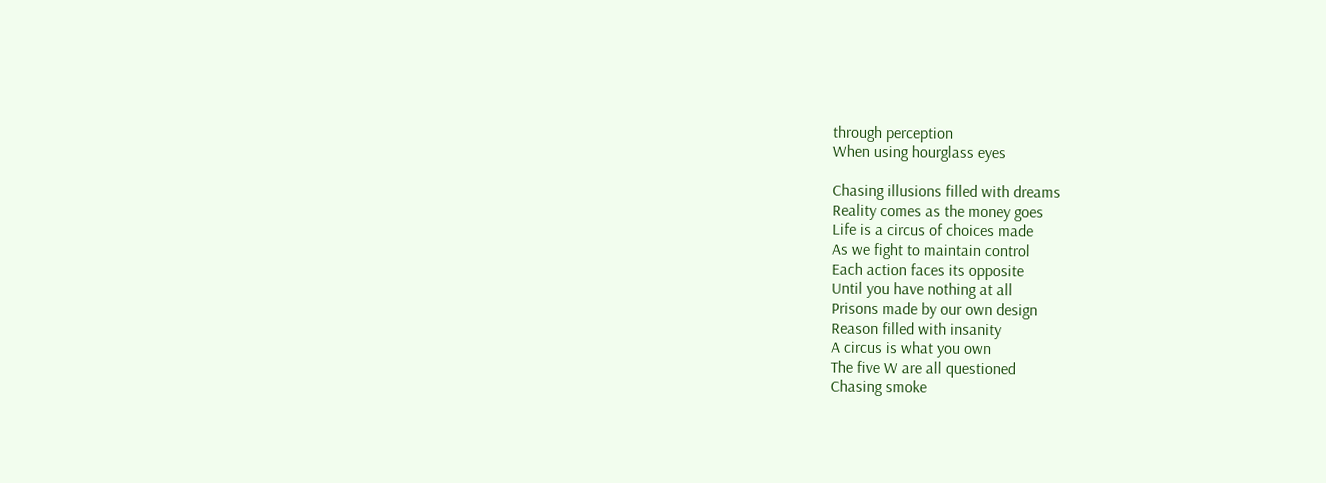through perception
When using hourglass eyes

Chasing illusions filled with dreams
Reality comes as the money goes
Life is a circus of choices made
As we fight to maintain control
Each action faces its opposite
Until you have nothing at all
Prisons made by our own design
Reason filled with insanity
A circus is what you own
The five W are all questioned
Chasing smoke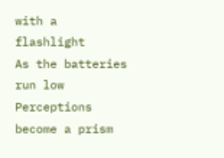with a flashlight
As the batteries run low
Perceptions become a prism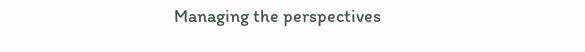Managing the perspectives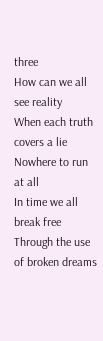three
How can we all see reality
When each truth covers a lie
Nowhere to run at all
In time we all break free
Through the use of broken dreams